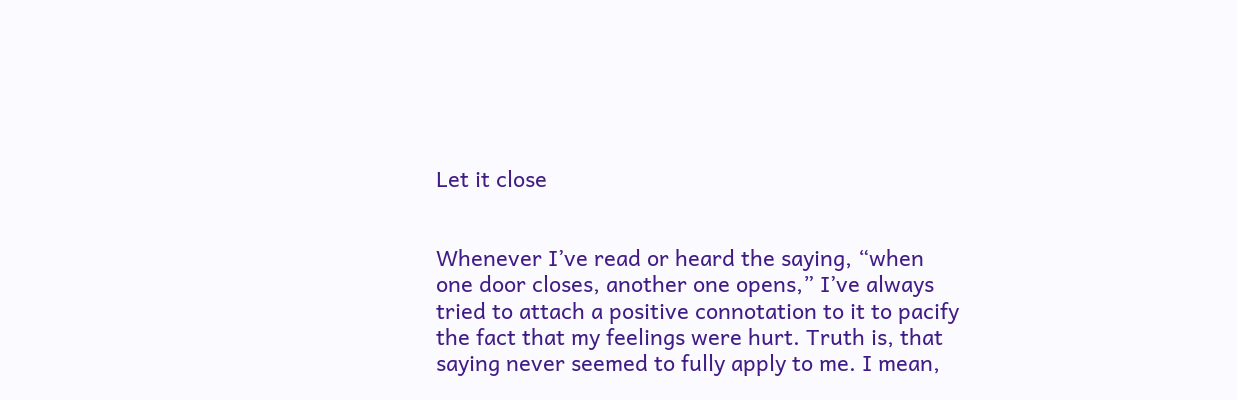Let it close


Whenever I’ve read or heard the saying, “when one door closes, another one opens,” I’ve always tried to attach a positive connotation to it to pacify the fact that my feelings were hurt. Truth is, that saying never seemed to fully apply to me. I mean,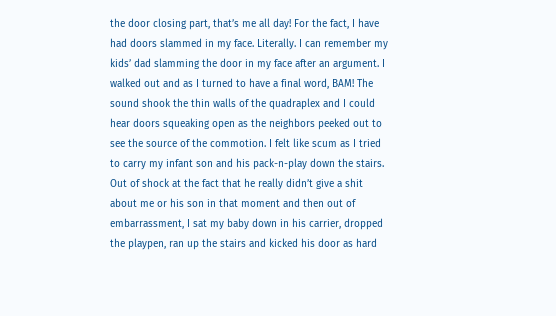the door closing part, that’s me all day! For the fact, I have had doors slammed in my face. Literally. I can remember my kids’ dad slamming the door in my face after an argument. I walked out and as I turned to have a final word, BAM! The sound shook the thin walls of the quadraplex and I could hear doors squeaking open as the neighbors peeked out to see the source of the commotion. I felt like scum as I tried to carry my infant son and his pack-n-play down the stairs. Out of shock at the fact that he really didn’t give a shit about me or his son in that moment and then out of embarrassment, I sat my baby down in his carrier, dropped the playpen, ran up the stairs and kicked his door as hard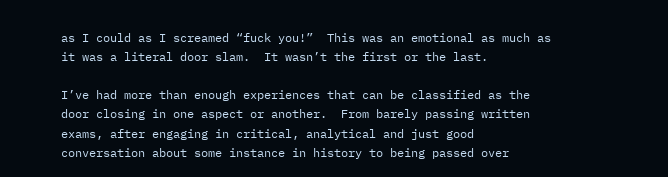as I could as I screamed “fuck you!”  This was an emotional as much as it was a literal door slam.  It wasn’t the first or the last.

I’ve had more than enough experiences that can be classified as the door closing in one aspect or another.  From barely passing written exams, after engaging in critical, analytical and just good conversation about some instance in history to being passed over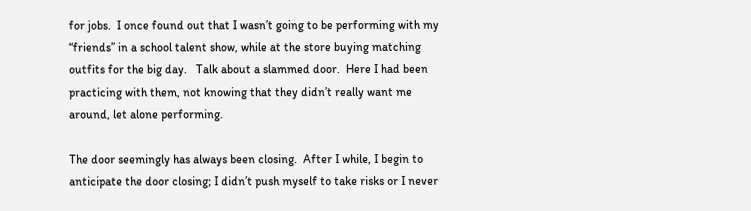for jobs.  I once found out that I wasn’t going to be performing with my “friends” in a school talent show, while at the store buying matching outfits for the big day.   Talk about a slammed door.  Here I had been practicing with them, not knowing that they didn’t really want me around, let alone performing.

The door seemingly has always been closing.  After I while, I begin to anticipate the door closing; I didn’t push myself to take risks or I never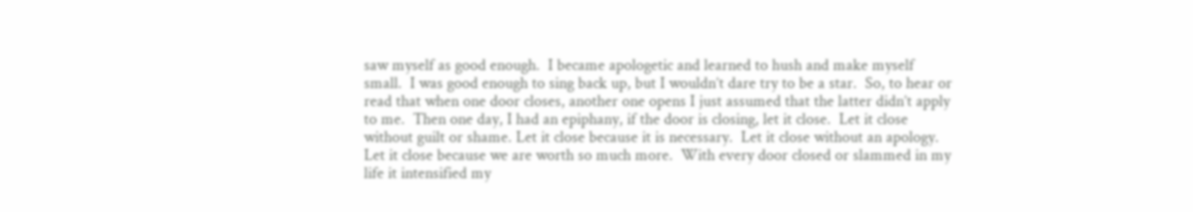saw myself as good enough.  I became apologetic and learned to hush and make myself small.  I was good enough to sing back up, but I wouldn’t dare try to be a star.  So, to hear or read that when one door closes, another one opens I just assumed that the latter didn’t apply to me.  Then one day, I had an epiphany, if the door is closing, let it close.  Let it close without guilt or shame. Let it close because it is necessary.  Let it close without an apology.  Let it close because we are worth so much more.  With every door closed or slammed in my life it intensified my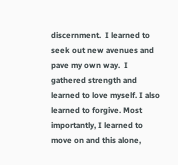discernment.  I learned to seek out new avenues and pave my own way.  I gathered strength and learned to love myself. I also learned to forgive. Most importantly, I learned to move on and this alone,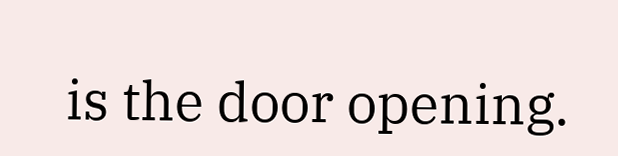is the door opening.